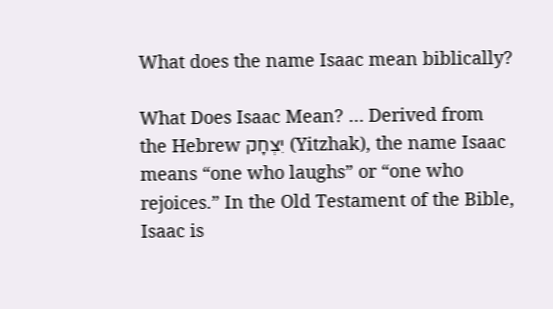What does the name Isaac mean biblically?

What Does Isaac Mean? … Derived from the Hebrew יִצְחָק (Yitzhak), the name Isaac means “one who laughs” or “one who rejoices.” In the Old Testament of the Bible, Isaac is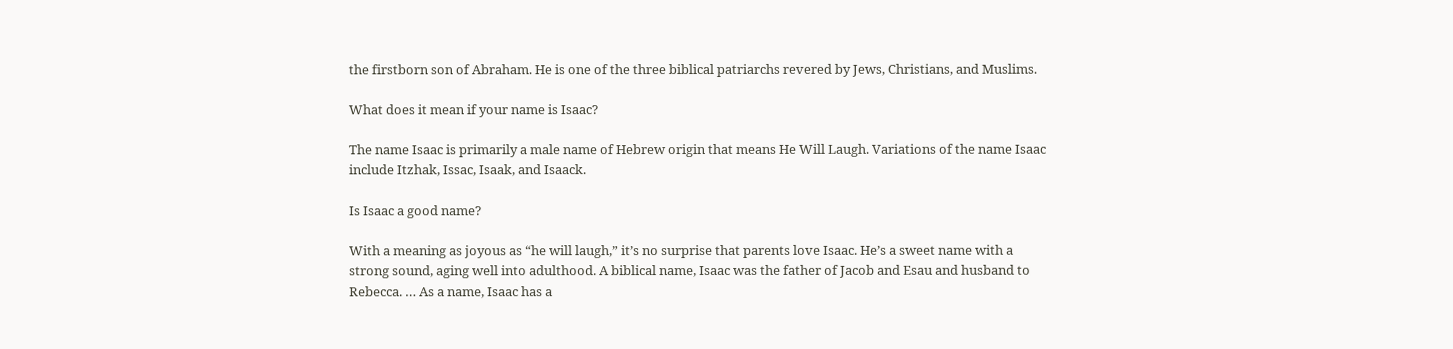the firstborn son of Abraham. He is one of the three biblical patriarchs revered by Jews, Christians, and Muslims.

What does it mean if your name is Isaac?

The name Isaac is primarily a male name of Hebrew origin that means He Will Laugh. Variations of the name Isaac include Itzhak, Issac, Isaak, and Isaack.

Is Isaac a good name?

With a meaning as joyous as “he will laugh,” it’s no surprise that parents love Isaac. He’s a sweet name with a strong sound, aging well into adulthood. A biblical name, Isaac was the father of Jacob and Esau and husband to Rebecca. … As a name, Isaac has a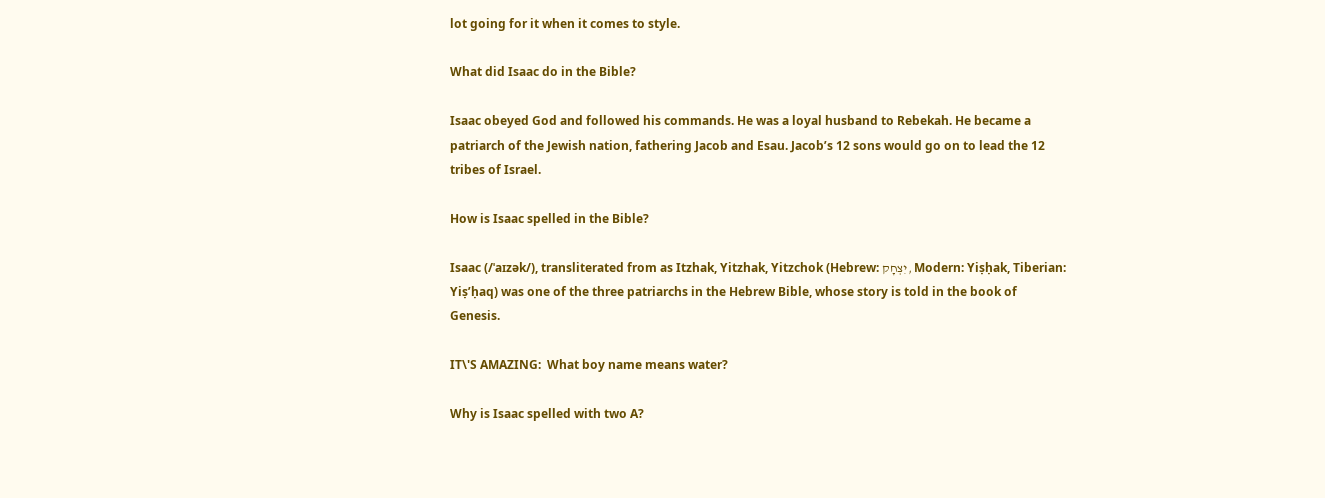lot going for it when it comes to style.

What did Isaac do in the Bible?

Isaac obeyed God and followed his commands. He was a loyal husband to Rebekah. He became a patriarch of the Jewish nation, fathering Jacob and Esau. Jacob’s 12 sons would go on to lead the 12 tribes of Israel.

How is Isaac spelled in the Bible?

Isaac (/ˈaɪzək/), transliterated from as Itzhak, Yitzhak, Yitzchok (Hebrew: יִצְחָק, Modern: Yiṣḥak, Tiberian: Yiṣ’ḥaq) was one of the three patriarchs in the Hebrew Bible, whose story is told in the book of Genesis.

IT\'S AMAZING:  What boy name means water?

Why is Isaac spelled with two A?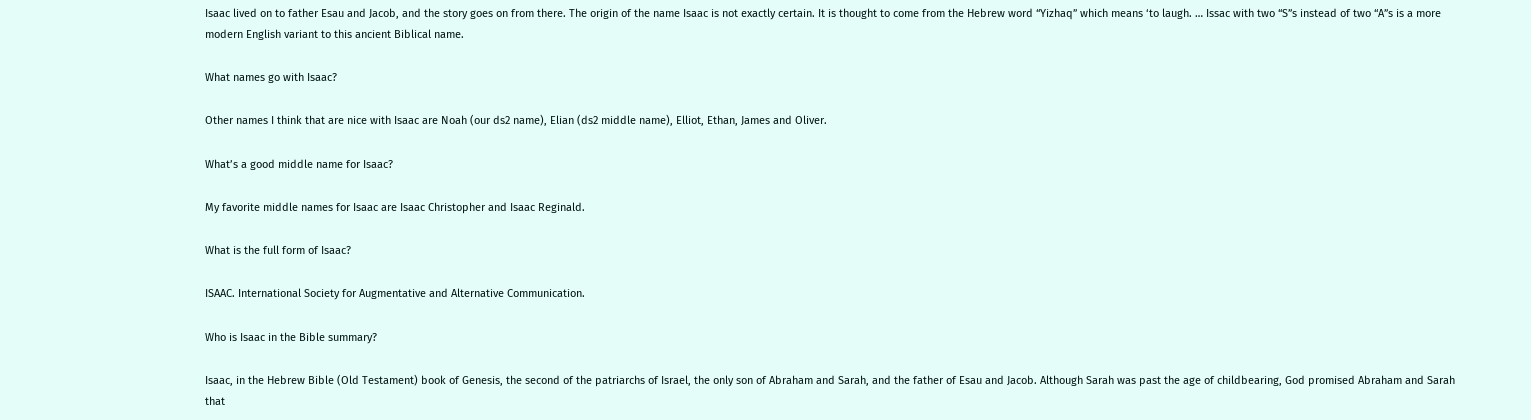Isaac lived on to father Esau and Jacob, and the story goes on from there. The origin of the name Isaac is not exactly certain. It is thought to come from the Hebrew word “Yizhaq” which means ‘to laugh. … Issac with two “S”s instead of two “A”s is a more modern English variant to this ancient Biblical name.

What names go with Isaac?

Other names I think that are nice with Isaac are Noah (our ds2 name), Elian (ds2 middle name), Elliot, Ethan, James and Oliver.

What’s a good middle name for Isaac?

My favorite middle names for Isaac are Isaac Christopher and Isaac Reginald.

What is the full form of Isaac?

ISAAC. International Society for Augmentative and Alternative Communication.

Who is Isaac in the Bible summary?

Isaac, in the Hebrew Bible (Old Testament) book of Genesis, the second of the patriarchs of Israel, the only son of Abraham and Sarah, and the father of Esau and Jacob. Although Sarah was past the age of childbearing, God promised Abraham and Sarah that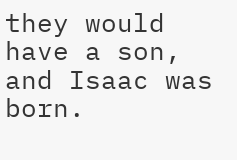they would have a son, and Isaac was born.